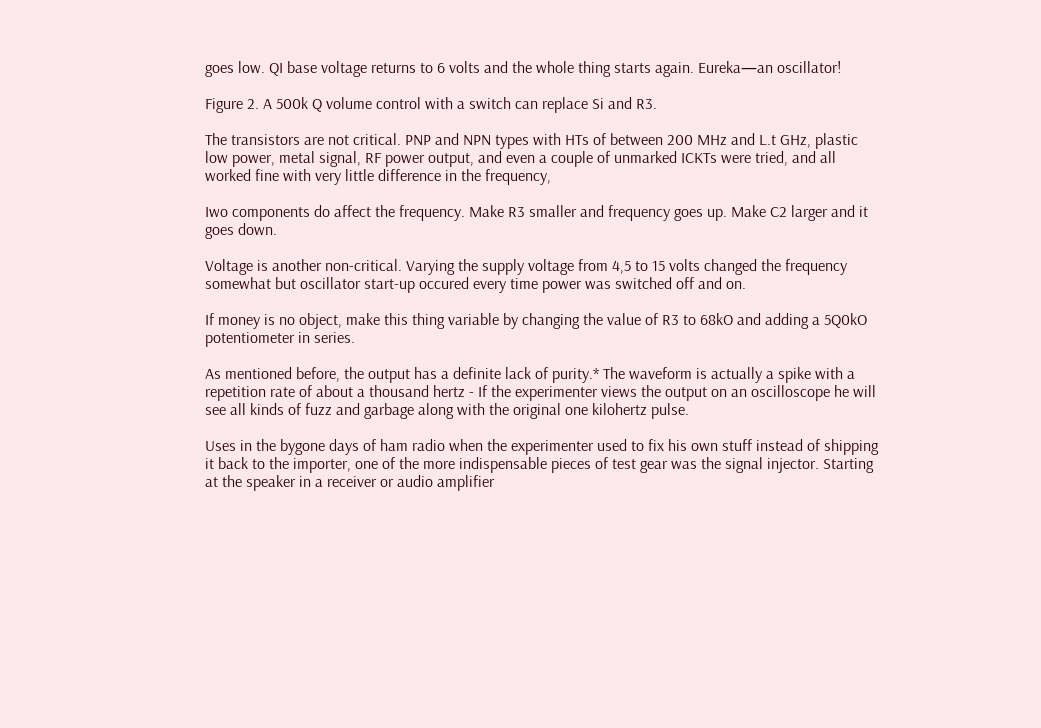goes low. QI base voltage returns to 6 volts and the whole thing starts again. Eureka—an oscillator!

Figure 2. A 500k Q volume control with a switch can replace Si and R3.

The transistors are not critical. PNP and NPN types with HTs of between 200 MHz and L.t GHz, plastic low power, metal signal, RF power output, and even a couple of unmarked ICKTs were tried, and all worked fine with very little difference in the frequency,

Iwo components do affect the frequency. Make R3 smaller and frequency goes up. Make C2 larger and it goes down.

Voltage is another non-critical. Varying the supply voltage from 4,5 to 15 volts changed the frequency somewhat but oscillator start-up occured every time power was switched off and on.

If money is no object, make this thing variable by changing the value of R3 to 68kO and adding a 5Q0kO potentiometer in series.

As mentioned before, the output has a definite lack of purity.* The waveform is actually a spike with a repetition rate of about a thousand hertz - If the experimenter views the output on an oscilloscope he will see all kinds of fuzz and garbage along with the original one kilohertz pulse.

Uses in the bygone days of ham radio when the experimenter used to fix his own stuff instead of shipping it back to the importer, one of the more indispensable pieces of test gear was the signal injector. Starting at the speaker in a receiver or audio amplifier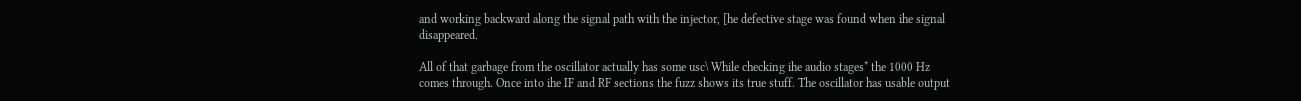and working backward along the signal path with the injector, [he defective stage was found when ihe signal disappeared.

All of that garbage from the oscillator actually has some usc\ While checking ihe audio stages* the 1000 Hz comes through. Once into ihe IF and RF sections the fuzz shows its true stuff. The oscillator has usable output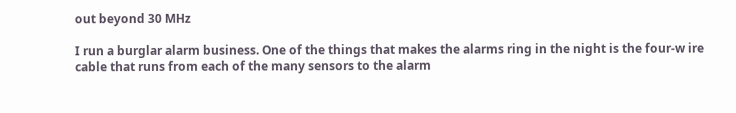out beyond 30 MHz

I run a burglar alarm business. One of the things that makes the alarms ring in the night is the four-w ire cable that runs from each of the many sensors to the alarm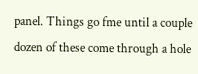panel. Things go fme until a couple dozen of these come through a hole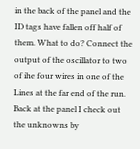in the back of the panel and the ID tags have fallen off half of them. What to do? Connect the output of the oscillator to two of ihe four wires in one of the Lines at the far end of the run. Back at the panel I check out the unknowns by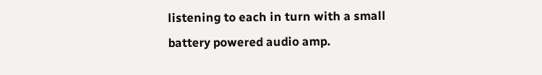listening to each in turn with a small battery powered audio amp.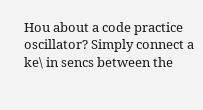Hou about a code practice oscillator? Simply connect a ke\ in sencs between the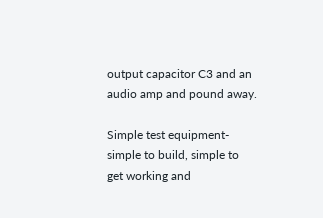output capacitor C3 and an audio amp and pound away.

Simple test equipment-simple to build, simple to get working and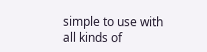simple to use with all kinds of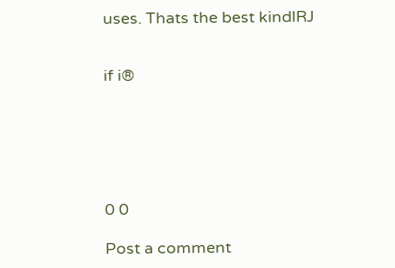uses. Thats the best kindlRJ


if i®






0 0

Post a comment